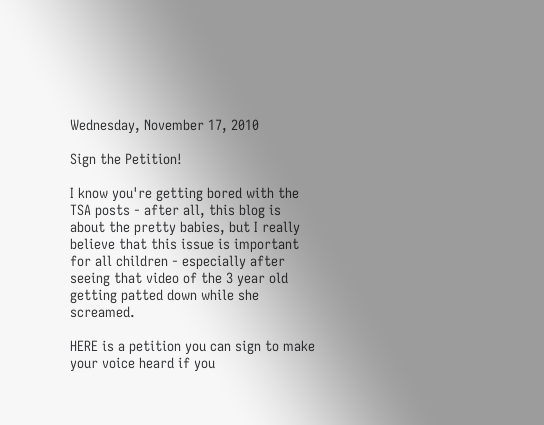Wednesday, November 17, 2010

Sign the Petition!

I know you're getting bored with the TSA posts - after all, this blog is about the pretty babies, but I really believe that this issue is important for all children - especially after seeing that video of the 3 year old getting patted down while she screamed.

HERE is a petition you can sign to make your voice heard if you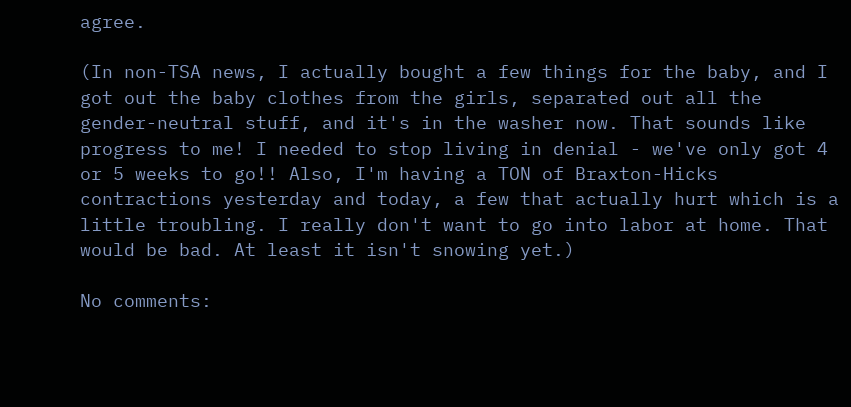agree.

(In non-TSA news, I actually bought a few things for the baby, and I got out the baby clothes from the girls, separated out all the gender-neutral stuff, and it's in the washer now. That sounds like progress to me! I needed to stop living in denial - we've only got 4 or 5 weeks to go!! Also, I'm having a TON of Braxton-Hicks contractions yesterday and today, a few that actually hurt which is a little troubling. I really don't want to go into labor at home. That would be bad. At least it isn't snowing yet.)

No comments: